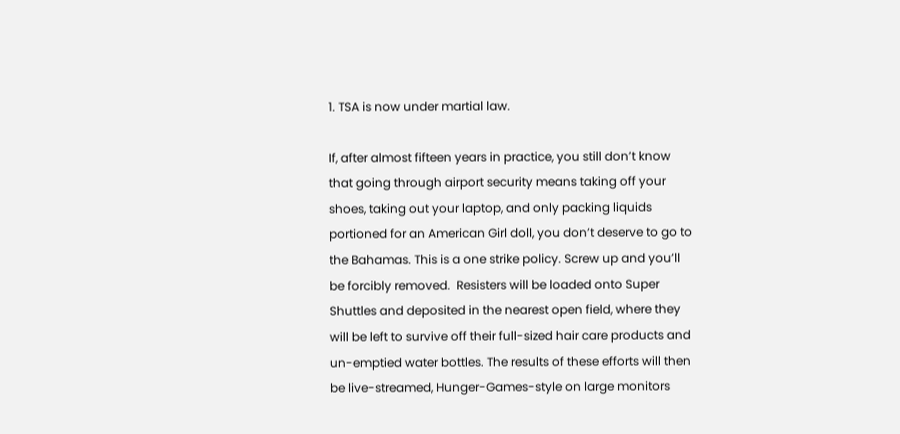1. TSA is now under martial law.

If, after almost fifteen years in practice, you still don’t know that going through airport security means taking off your shoes, taking out your laptop, and only packing liquids portioned for an American Girl doll, you don’t deserve to go to the Bahamas. This is a one strike policy. Screw up and you’ll be forcibly removed.  Resisters will be loaded onto Super Shuttles and deposited in the nearest open field, where they will be left to survive off their full-sized hair care products and un-emptied water bottles. The results of these efforts will then be live-streamed, Hunger-Games-style on large monitors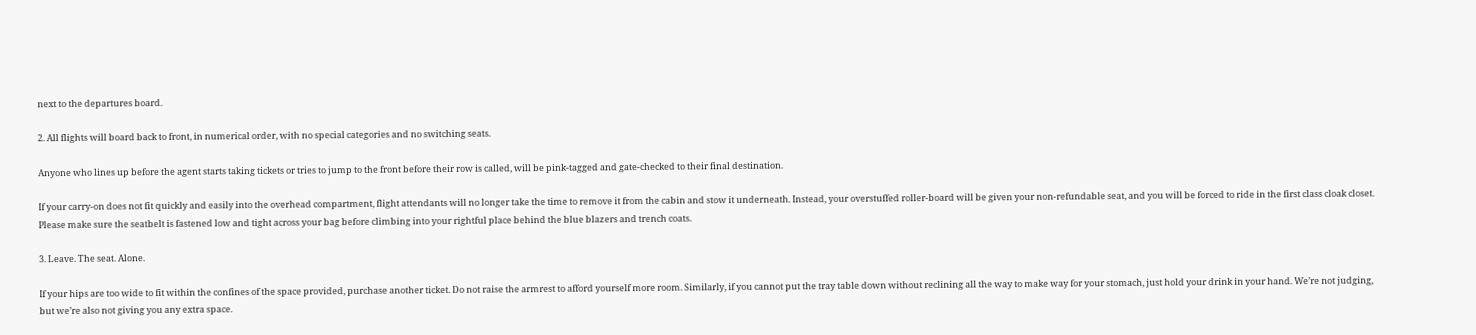next to the departures board.

2. All flights will board back to front, in numerical order, with no special categories and no switching seats.

Anyone who lines up before the agent starts taking tickets or tries to jump to the front before their row is called, will be pink-tagged and gate-checked to their final destination.

If your carry-on does not fit quickly and easily into the overhead compartment, flight attendants will no longer take the time to remove it from the cabin and stow it underneath. Instead, your overstuffed roller-board will be given your non-refundable seat, and you will be forced to ride in the first class cloak closet. Please make sure the seatbelt is fastened low and tight across your bag before climbing into your rightful place behind the blue blazers and trench coats.

3. Leave. The seat. Alone.

If your hips are too wide to fit within the confines of the space provided, purchase another ticket. Do not raise the armrest to afford yourself more room. Similarly, if you cannot put the tray table down without reclining all the way to make way for your stomach, just hold your drink in your hand. We’re not judging, but we’re also not giving you any extra space.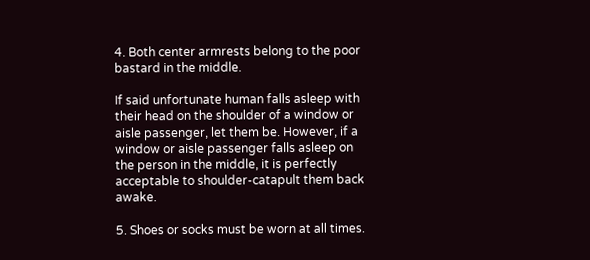4. Both center armrests belong to the poor bastard in the middle.

If said unfortunate human falls asleep with their head on the shoulder of a window or aisle passenger, let them be. However, if a window or aisle passenger falls asleep on the person in the middle, it is perfectly acceptable to shoulder-catapult them back awake.

5. Shoes or socks must be worn at all times.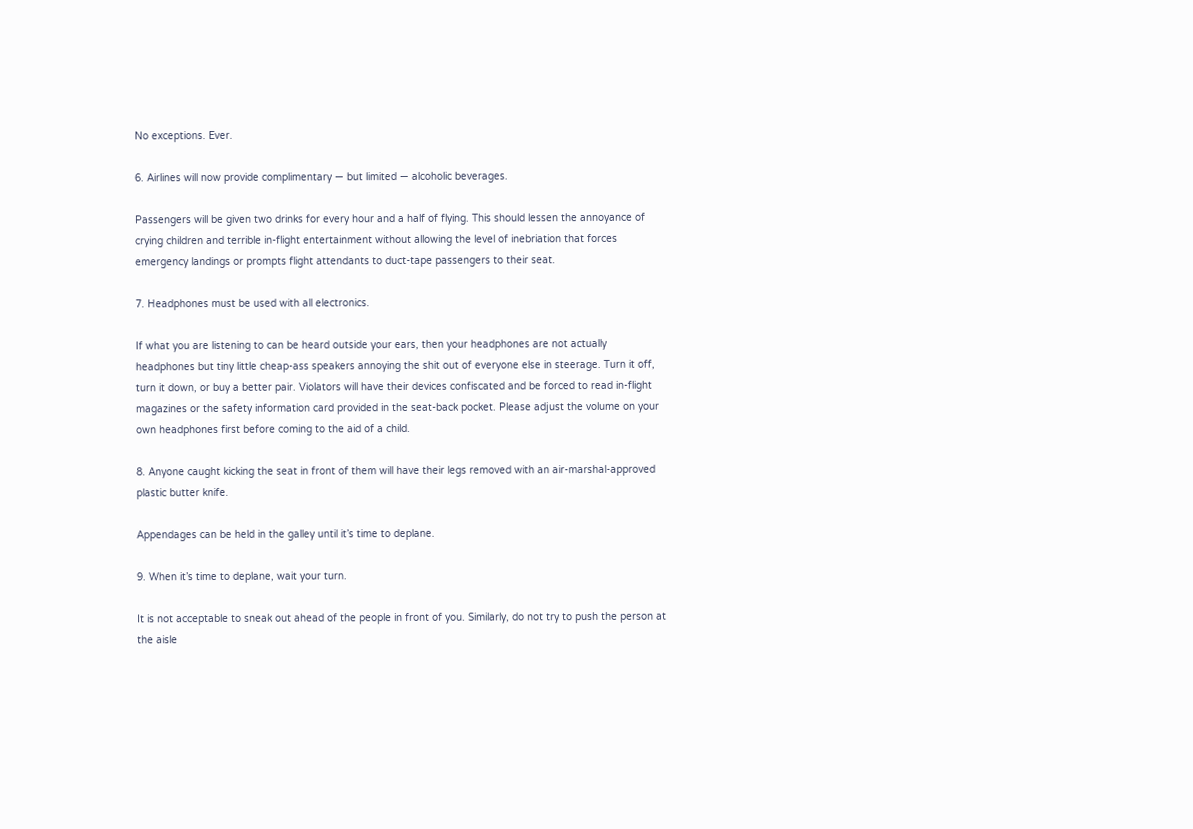No exceptions. Ever.

6. Airlines will now provide complimentary — but limited — alcoholic beverages.

Passengers will be given two drinks for every hour and a half of flying. This should lessen the annoyance of crying children and terrible in-flight entertainment without allowing the level of inebriation that forces emergency landings or prompts flight attendants to duct-tape passengers to their seat.

7. Headphones must be used with all electronics.

If what you are listening to can be heard outside your ears, then your headphones are not actually headphones but tiny little cheap-ass speakers annoying the shit out of everyone else in steerage. Turn it off, turn it down, or buy a better pair. Violators will have their devices confiscated and be forced to read in-flight magazines or the safety information card provided in the seat-back pocket. Please adjust the volume on your own headphones first before coming to the aid of a child.

8. Anyone caught kicking the seat in front of them will have their legs removed with an air-marshal-approved plastic butter knife.

Appendages can be held in the galley until it’s time to deplane.

9. When it’s time to deplane, wait your turn.

It is not acceptable to sneak out ahead of the people in front of you. Similarly, do not try to push the person at the aisle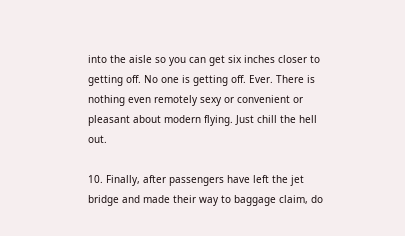into the aisle so you can get six inches closer to getting off. No one is getting off. Ever. There is nothing even remotely sexy or convenient or pleasant about modern flying. Just chill the hell out.

10. Finally, after passengers have left the jet bridge and made their way to baggage claim, do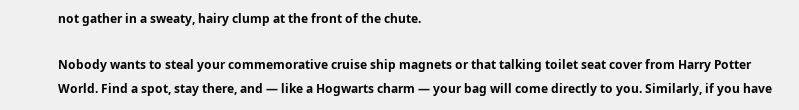not gather in a sweaty, hairy clump at the front of the chute.

Nobody wants to steal your commemorative cruise ship magnets or that talking toilet seat cover from Harry Potter World. Find a spot, stay there, and — like a Hogwarts charm — your bag will come directly to you. Similarly, if you have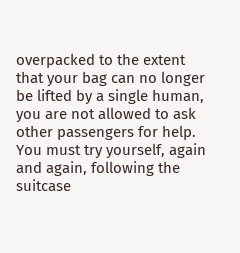overpacked to the extent that your bag can no longer be lifted by a single human, you are not allowed to ask other passengers for help. You must try yourself, again and again, following the suitcase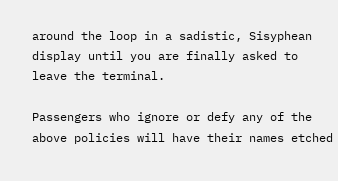around the loop in a sadistic, Sisyphean display until you are finally asked to leave the terminal.

Passengers who ignore or defy any of the above policies will have their names etched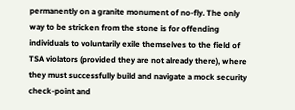permanently on a granite monument of no-fly. The only way to be stricken from the stone is for offending individuals to voluntarily exile themselves to the field of TSA violators (provided they are not already there), where they must successfully build and navigate a mock security check-point and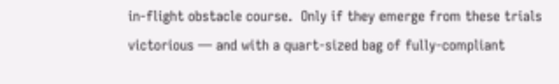in-flight obstacle course.  Only if they emerge from these trials victorious — and with a quart-sized bag of fully-compliant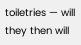toiletries — will they then will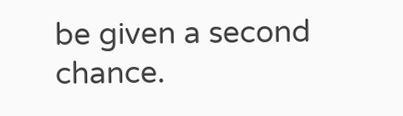be given a second chance.